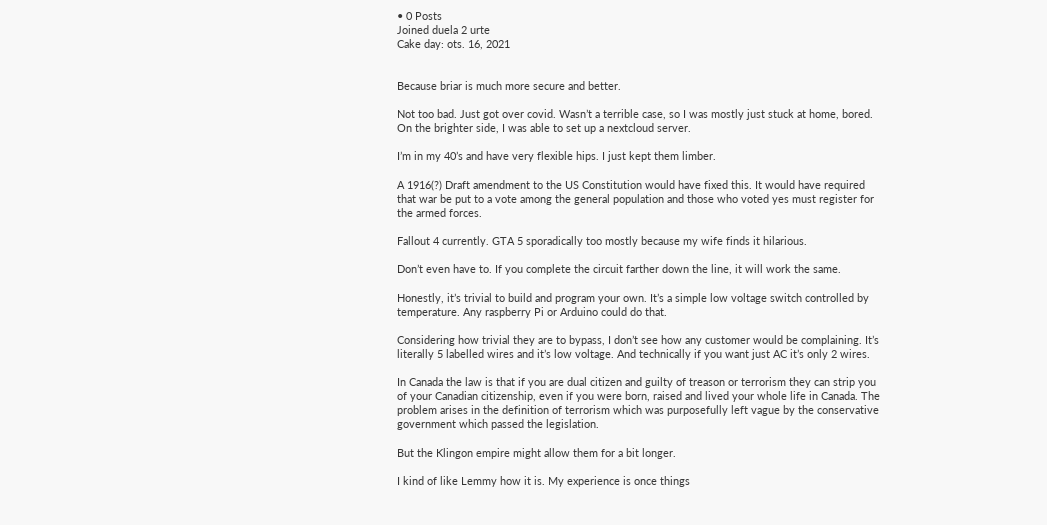• 0 Posts
Joined duela 2 urte
Cake day: ots. 16, 2021


Because briar is much more secure and better.

Not too bad. Just got over covid. Wasn’t a terrible case, so I was mostly just stuck at home, bored. On the brighter side, I was able to set up a nextcloud server.

I’m in my 40’s and have very flexible hips. I just kept them limber.

A 1916(?) Draft amendment to the US Constitution would have fixed this. It would have required that war be put to a vote among the general population and those who voted yes must register for the armed forces.

Fallout 4 currently. GTA 5 sporadically too mostly because my wife finds it hilarious.

Don’t even have to. If you complete the circuit farther down the line, it will work the same.

Honestly, it’s trivial to build and program your own. It’s a simple low voltage switch controlled by temperature. Any raspberry Pi or Arduino could do that.

Considering how trivial they are to bypass, I don’t see how any customer would be complaining. It’s literally 5 labelled wires and it’s low voltage. And technically if you want just AC it’s only 2 wires.

In Canada the law is that if you are dual citizen and guilty of treason or terrorism they can strip you of your Canadian citizenship, even if you were born, raised and lived your whole life in Canada. The problem arises in the definition of terrorism which was purposefully left vague by the conservative government which passed the legislation.

But the Klingon empire might allow them for a bit longer.

I kind of like Lemmy how it is. My experience is once things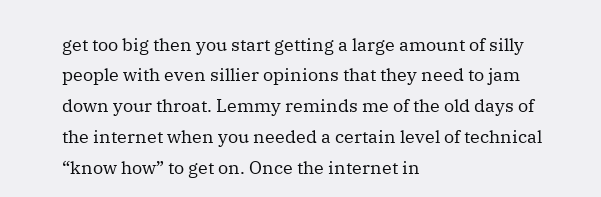get too big then you start getting a large amount of silly people with even sillier opinions that they need to jam down your throat. Lemmy reminds me of the old days of the internet when you needed a certain level of technical “know how” to get on. Once the internet in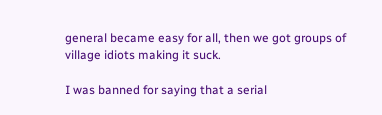general became easy for all, then we got groups of village idiots making it suck.

I was banned for saying that a serial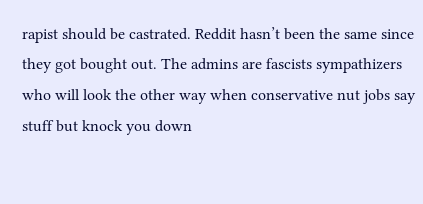rapist should be castrated. Reddit hasn’t been the same since they got bought out. The admins are fascists sympathizers who will look the other way when conservative nut jobs say stuff but knock you down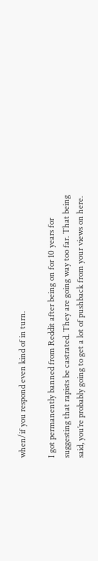when/if you respond even kind of in turn.

I got permanently banned from Reddit after being on for 10 years for suggesting that rapists be castrated. They are going way too far. That being said, you’re probably going to get a lot of pushback from your views on here.